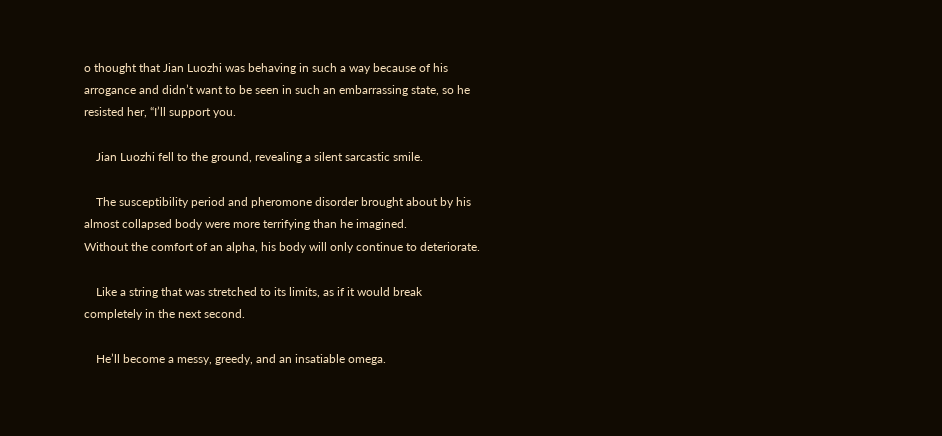o thought that Jian Luozhi was behaving in such a way because of his arrogance and didn’t want to be seen in such an embarrassing state, so he resisted her, “I’ll support you.

    Jian Luozhi fell to the ground, revealing a silent sarcastic smile.

    The susceptibility period and pheromone disorder brought about by his almost collapsed body were more terrifying than he imagined.
Without the comfort of an alpha, his body will only continue to deteriorate.

    Like a string that was stretched to its limits, as if it would break completely in the next second.

    He’ll become a messy, greedy, and an insatiable omega.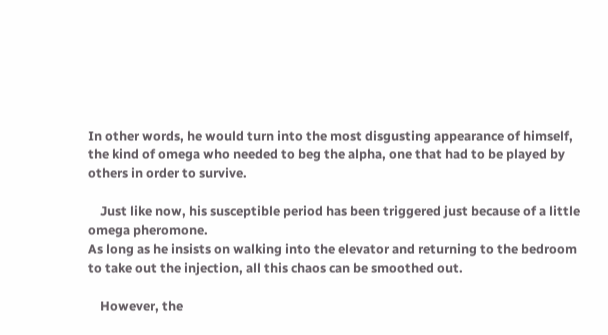In other words, he would turn into the most disgusting appearance of himself, the kind of omega who needed to beg the alpha, one that had to be played by others in order to survive.

    Just like now, his susceptible period has been triggered just because of a little omega pheromone.
As long as he insists on walking into the elevator and returning to the bedroom to take out the injection, all this chaos can be smoothed out.

    However, the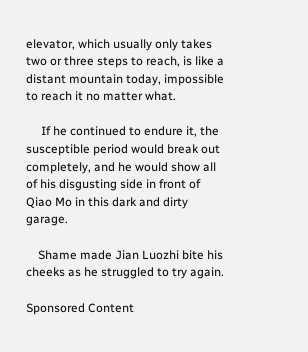elevator, which usually only takes two or three steps to reach, is like a distant mountain today, impossible to reach it no matter what.

     If he continued to endure it, the susceptible period would break out completely, and he would show all of his disgusting side in front of Qiao Mo in this dark and dirty garage.

    Shame made Jian Luozhi bite his cheeks as he struggled to try again.

Sponsored Content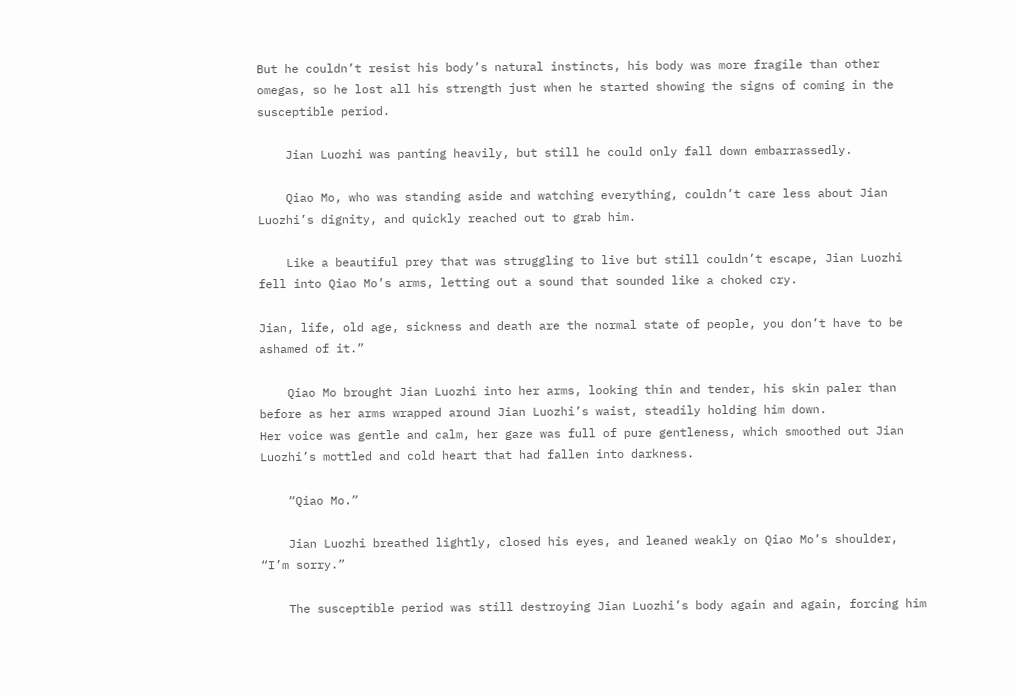But he couldn’t resist his body’s natural instincts, his body was more fragile than other omegas, so he lost all his strength just when he started showing the signs of coming in the susceptible period.

    Jian Luozhi was panting heavily, but still he could only fall down embarrassedly.

    Qiao Mo, who was standing aside and watching everything, couldn’t care less about Jian Luozhi’s dignity, and quickly reached out to grab him.

    Like a beautiful prey that was struggling to live but still couldn’t escape, Jian Luozhi fell into Qiao Mo’s arms, letting out a sound that sounded like a choked cry.

Jian, life, old age, sickness and death are the normal state of people, you don’t have to be ashamed of it.”

    Qiao Mo brought Jian Luozhi into her arms, looking thin and tender, his skin paler than before as her arms wrapped around Jian Luozhi’s waist, steadily holding him down.
Her voice was gentle and calm, her gaze was full of pure gentleness, which smoothed out Jian Luozhi’s mottled and cold heart that had fallen into darkness.

    “Qiao Mo.”

    Jian Luozhi breathed lightly, closed his eyes, and leaned weakly on Qiao Mo’s shoulder, “I’m sorry.”

    The susceptible period was still destroying Jian Luozhi’s body again and again, forcing him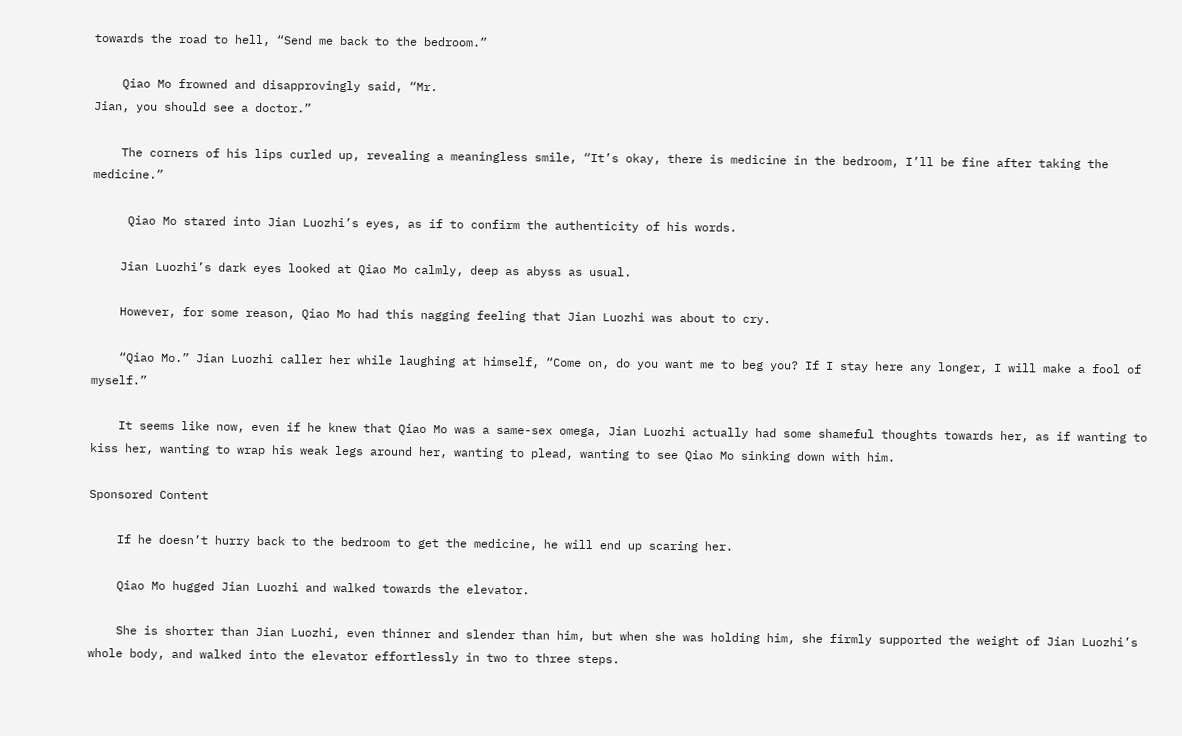towards the road to hell, “Send me back to the bedroom.”

    Qiao Mo frowned and disapprovingly said, “Mr.
Jian, you should see a doctor.”

    The corners of his lips curled up, revealing a meaningless smile, “It’s okay, there is medicine in the bedroom, I’ll be fine after taking the medicine.”

     Qiao Mo stared into Jian Luozhi’s eyes, as if to confirm the authenticity of his words.

    Jian Luozhi’s dark eyes looked at Qiao Mo calmly, deep as abyss as usual.

    However, for some reason, Qiao Mo had this nagging feeling that Jian Luozhi was about to cry.

    “Qiao Mo.” Jian Luozhi caller her while laughing at himself, “Come on, do you want me to beg you? If I stay here any longer, I will make a fool of myself.”

    It seems like now, even if he knew that Qiao Mo was a same-sex omega, Jian Luozhi actually had some shameful thoughts towards her, as if wanting to kiss her, wanting to wrap his weak legs around her, wanting to plead, wanting to see Qiao Mo sinking down with him.

Sponsored Content

    If he doesn’t hurry back to the bedroom to get the medicine, he will end up scaring her.

    Qiao Mo hugged Jian Luozhi and walked towards the elevator.

    She is shorter than Jian Luozhi, even thinner and slender than him, but when she was holding him, she firmly supported the weight of Jian Luozhi’s whole body, and walked into the elevator effortlessly in two to three steps.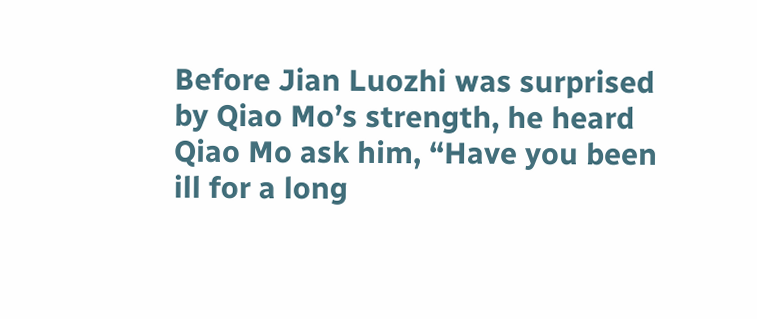Before Jian Luozhi was surprised by Qiao Mo’s strength, he heard Qiao Mo ask him, “Have you been ill for a long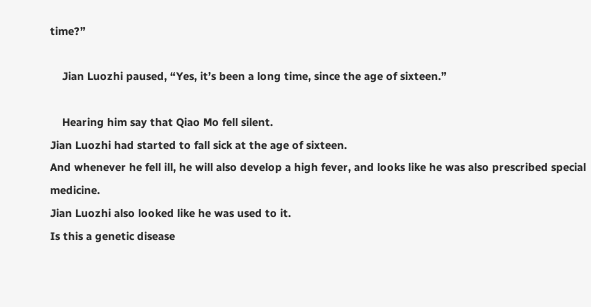time?”

    Jian Luozhi paused, “Yes, it’s been a long time, since the age of sixteen.”

    Hearing him say that Qiao Mo fell silent.
Jian Luozhi had started to fall sick at the age of sixteen.
And whenever he fell ill, he will also develop a high fever, and looks like he was also prescribed special medicine.
Jian Luozhi also looked like he was used to it.
Is this a genetic disease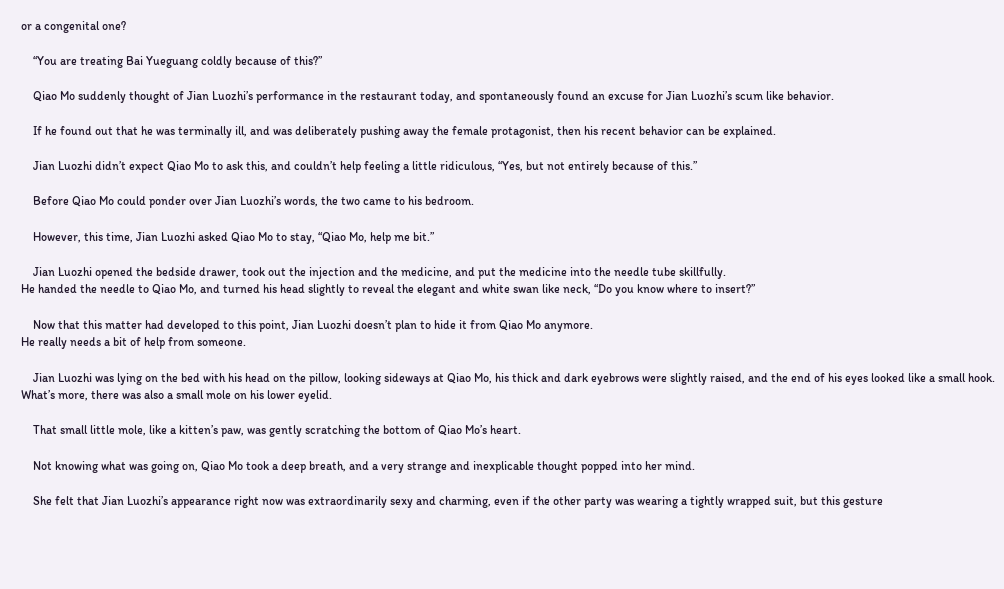or a congenital one?

    “You are treating Bai Yueguang coldly because of this?”

    Qiao Mo suddenly thought of Jian Luozhi’s performance in the restaurant today, and spontaneously found an excuse for Jian Luozhi’s scum like behavior.

    If he found out that he was terminally ill, and was deliberately pushing away the female protagonist, then his recent behavior can be explained.

    Jian Luozhi didn’t expect Qiao Mo to ask this, and couldn’t help feeling a little ridiculous, “Yes, but not entirely because of this.”

    Before Qiao Mo could ponder over Jian Luozhi’s words, the two came to his bedroom.

    However, this time, Jian Luozhi asked Qiao Mo to stay, “Qiao Mo, help me bit.”

    Jian Luozhi opened the bedside drawer, took out the injection and the medicine, and put the medicine into the needle tube skillfully.
He handed the needle to Qiao Mo, and turned his head slightly to reveal the elegant and white swan like neck, “Do you know where to insert?”

    Now that this matter had developed to this point, Jian Luozhi doesn’t plan to hide it from Qiao Mo anymore.
He really needs a bit of help from someone.

    Jian Luozhi was lying on the bed with his head on the pillow, looking sideways at Qiao Mo, his thick and dark eyebrows were slightly raised, and the end of his eyes looked like a small hook.
What’s more, there was also a small mole on his lower eyelid.

    That small little mole, like a kitten’s paw, was gently scratching the bottom of Qiao Mo’s heart.

    Not knowing what was going on, Qiao Mo took a deep breath, and a very strange and inexplicable thought popped into her mind.

    She felt that Jian Luozhi’s appearance right now was extraordinarily sexy and charming, even if the other party was wearing a tightly wrapped suit, but this gesture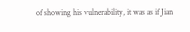of showing his vulnerability, it was as if Jian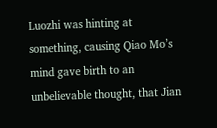Luozhi was hinting at something, causing Qiao Mo’s mind gave birth to an unbelievable thought, that Jian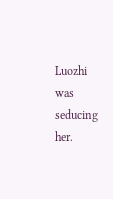Luozhi was seducing her.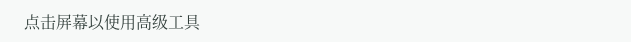点击屏幕以使用高级工具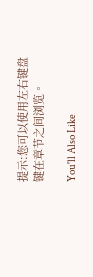提示:您可以使用左右键盘键在章节之间浏览。

You'll Also Like